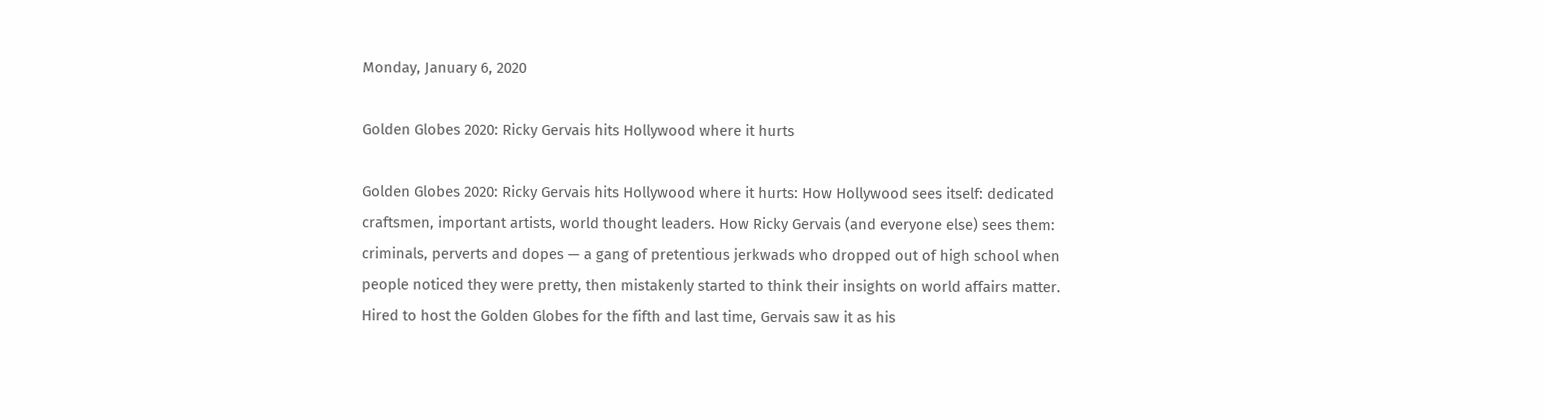Monday, January 6, 2020

Golden Globes 2020: Ricky Gervais hits Hollywood where it hurts

Golden Globes 2020: Ricky Gervais hits Hollywood where it hurts: How Hollywood sees itself: dedicated craftsmen, important artists, world thought leaders. How Ricky Gervais (and everyone else) sees them: criminals, perverts and dopes — a gang of pretentious jerkwads who dropped out of high school when people noticed they were pretty, then mistakenly started to think their insights on world affairs matter. Hired to host the Golden Globes for the fifth and last time, Gervais saw it as his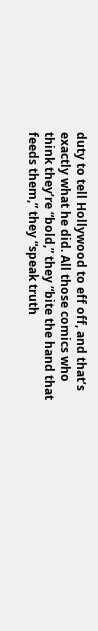duty to tell Hollywood to eff off, and that’s exactly what he did. All those comics who think they’re “bold,” they “bite the hand that feeds them,” they “speak truth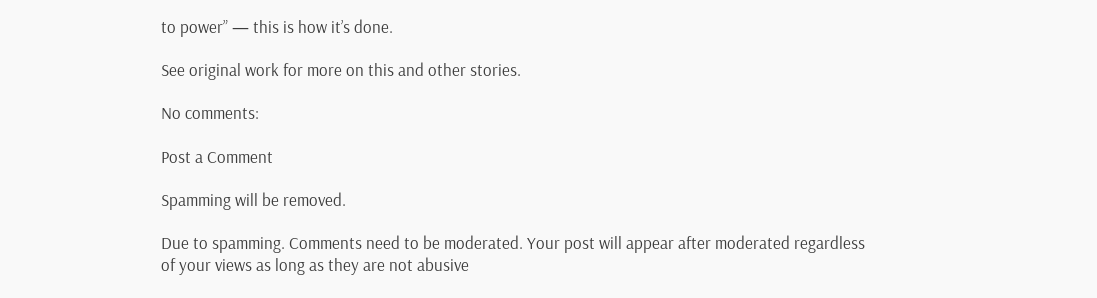to power” — this is how it’s done.

See original work for more on this and other stories.

No comments:

Post a Comment

Spamming will be removed.

Due to spamming. Comments need to be moderated. Your post will appear after moderated regardless of your views as long as they are not abusive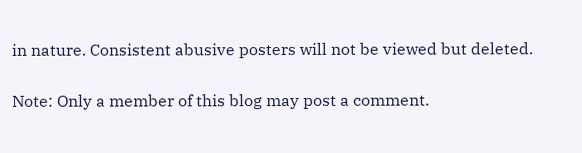in nature. Consistent abusive posters will not be viewed but deleted.

Note: Only a member of this blog may post a comment.